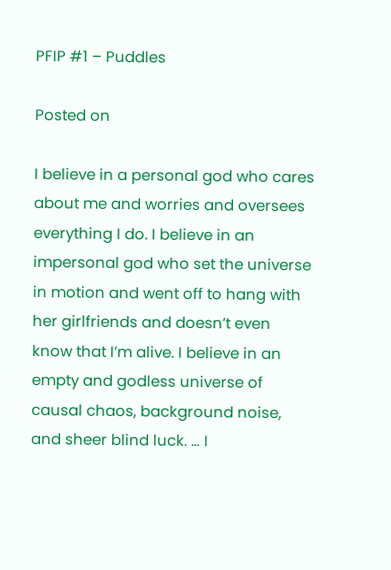PFIP #1 – Puddles

Posted on

I believe in a personal god who cares about me and worries and oversees everything I do. I believe in an impersonal god who set the universe in motion and went off to hang with her girlfriends and doesn’t even know that I’m alive. I believe in an empty and godless universe of causal chaos, background noise, and sheer blind luck. … I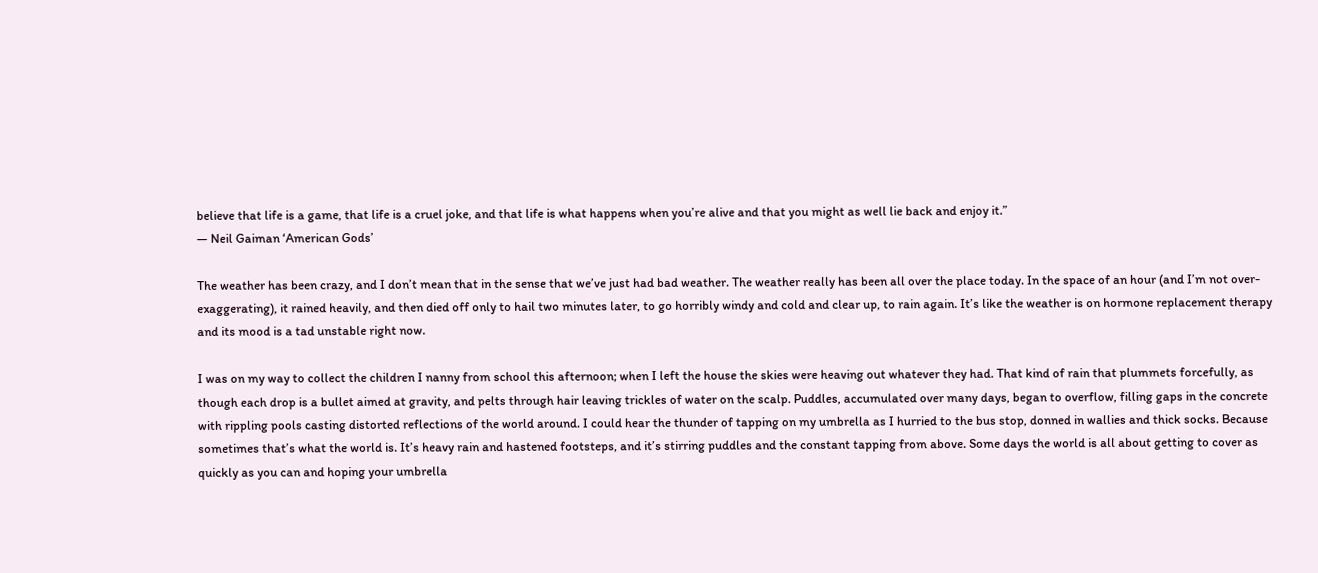believe that life is a game, that life is a cruel joke, and that life is what happens when you’re alive and that you might as well lie back and enjoy it.”
— Neil Gaiman ‘American Gods’

The weather has been crazy, and I don’t mean that in the sense that we’ve just had bad weather. The weather really has been all over the place today. In the space of an hour (and I’m not over-exaggerating), it rained heavily, and then died off only to hail two minutes later, to go horribly windy and cold and clear up, to rain again. It’s like the weather is on hormone replacement therapy and its mood is a tad unstable right now.

I was on my way to collect the children I nanny from school this afternoon; when I left the house the skies were heaving out whatever they had. That kind of rain that plummets forcefully, as though each drop is a bullet aimed at gravity, and pelts through hair leaving trickles of water on the scalp. Puddles, accumulated over many days, began to overflow, filling gaps in the concrete with rippling pools casting distorted reflections of the world around. I could hear the thunder of tapping on my umbrella as I hurried to the bus stop, donned in wallies and thick socks. Because sometimes that’s what the world is. It’s heavy rain and hastened footsteps, and it’s stirring puddles and the constant tapping from above. Some days the world is all about getting to cover as quickly as you can and hoping your umbrella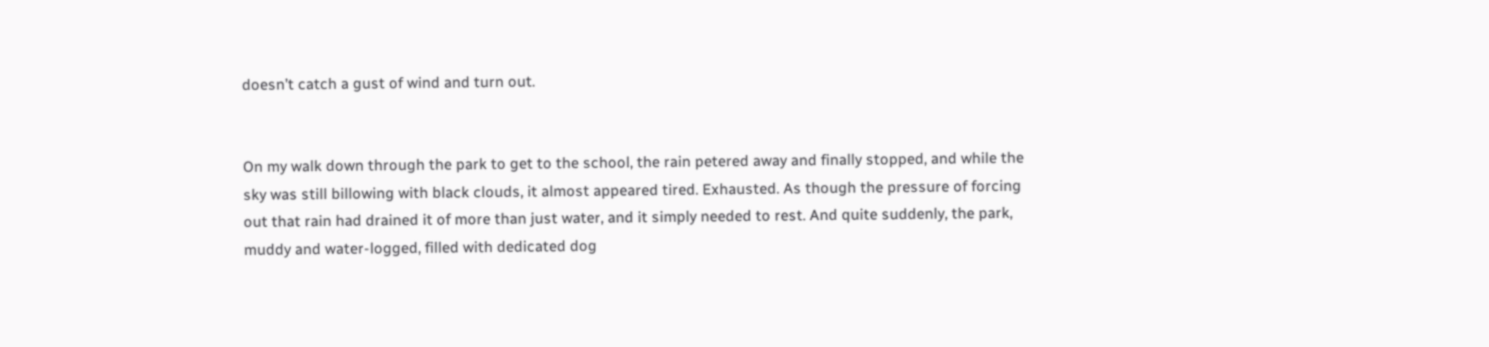doesn’t catch a gust of wind and turn out.


On my walk down through the park to get to the school, the rain petered away and finally stopped, and while the sky was still billowing with black clouds, it almost appeared tired. Exhausted. As though the pressure of forcing out that rain had drained it of more than just water, and it simply needed to rest. And quite suddenly, the park, muddy and water-logged, filled with dedicated dog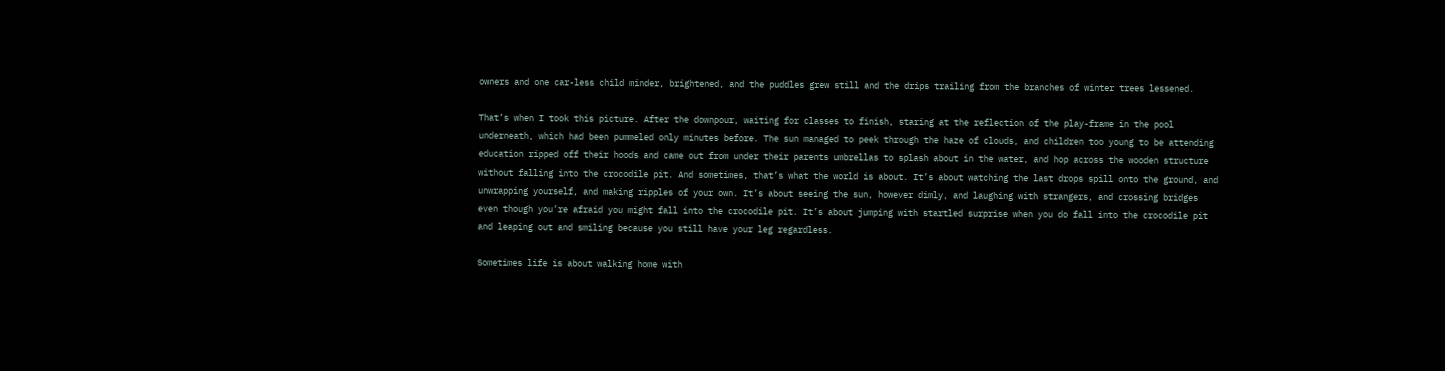owners and one car-less child minder, brightened, and the puddles grew still and the drips trailing from the branches of winter trees lessened.

That’s when I took this picture. After the downpour, waiting for classes to finish, staring at the reflection of the play-frame in the pool underneath, which had been pummeled only minutes before. The sun managed to peek through the haze of clouds, and children too young to be attending education ripped off their hoods and came out from under their parents umbrellas to splash about in the water, and hop across the wooden structure without falling into the crocodile pit. And sometimes, that’s what the world is about. It’s about watching the last drops spill onto the ground, and unwrapping yourself, and making ripples of your own. It’s about seeing the sun, however dimly, and laughing with strangers, and crossing bridges even though you’re afraid you might fall into the crocodile pit. It’s about jumping with startled surprise when you do fall into the crocodile pit and leaping out and smiling because you still have your leg regardless.

Sometimes life is about walking home with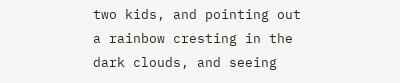two kids, and pointing out a rainbow cresting in the dark clouds, and seeing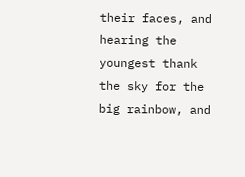their faces, and hearing the youngest thank the sky for the big rainbow, and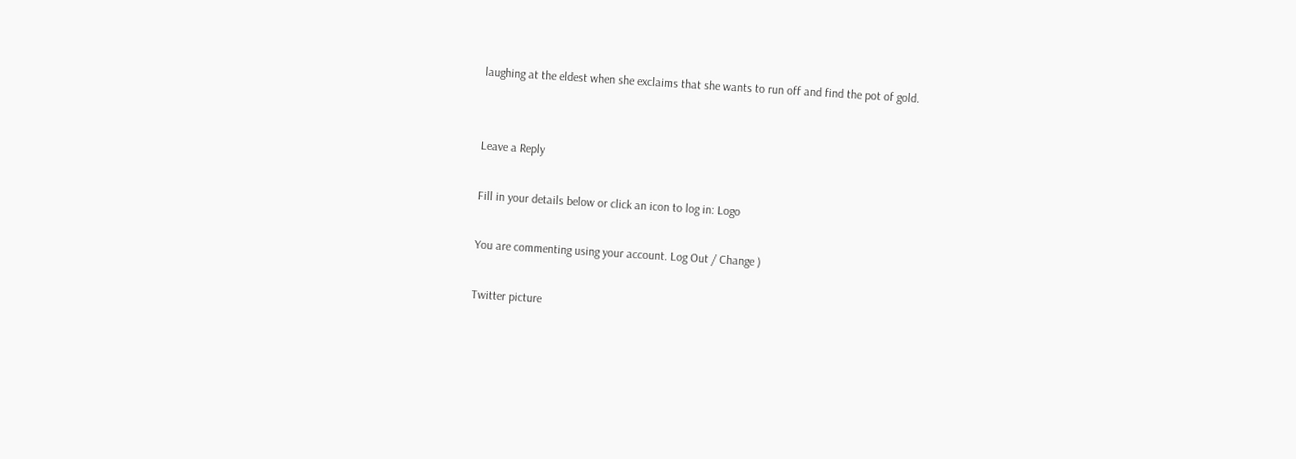laughing at the eldest when she exclaims that she wants to run off and find the pot of gold.


Leave a Reply

Fill in your details below or click an icon to log in: Logo

You are commenting using your account. Log Out / Change )

Twitter picture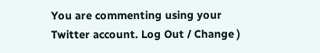You are commenting using your Twitter account. Log Out / Change )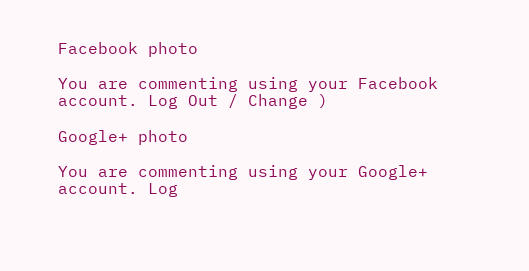Facebook photo

You are commenting using your Facebook account. Log Out / Change )

Google+ photo

You are commenting using your Google+ account. Log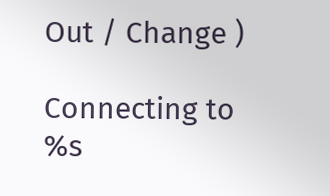Out / Change )

Connecting to %s